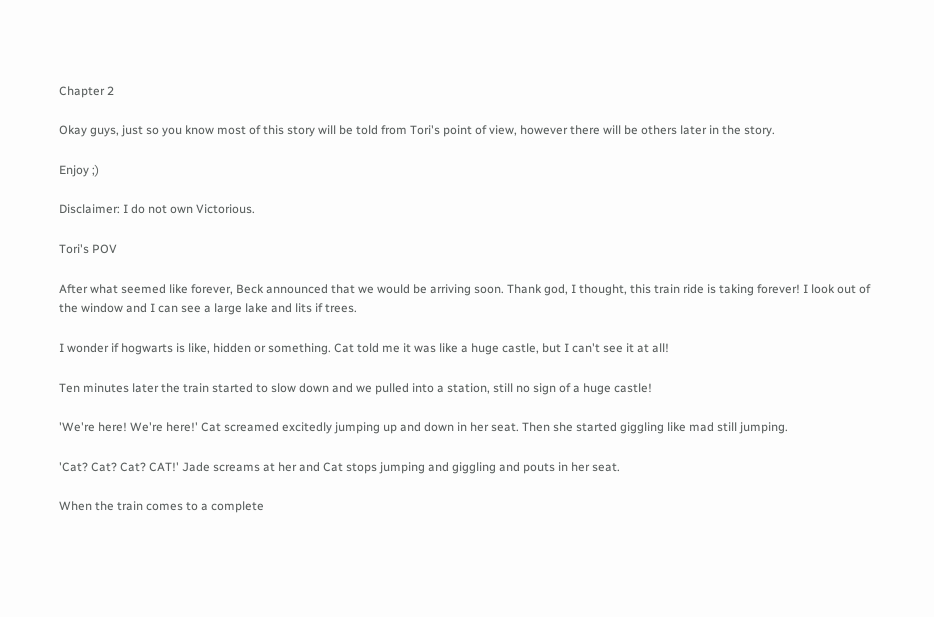Chapter 2

Okay guys, just so you know most of this story will be told from Tori's point of view, however there will be others later in the story.

Enjoy ;)

Disclaimer: I do not own Victorious.

Tori's POV

After what seemed like forever, Beck announced that we would be arriving soon. Thank god, I thought, this train ride is taking forever! I look out of the window and I can see a large lake and lits if trees.

I wonder if hogwarts is like, hidden or something. Cat told me it was like a huge castle, but I can't see it at all!

Ten minutes later the train started to slow down and we pulled into a station, still no sign of a huge castle!

'We're here! We're here!' Cat screamed excitedly jumping up and down in her seat. Then she started giggling like mad still jumping.

'Cat? Cat? Cat? CAT!' Jade screams at her and Cat stops jumping and giggling and pouts in her seat.

When the train comes to a complete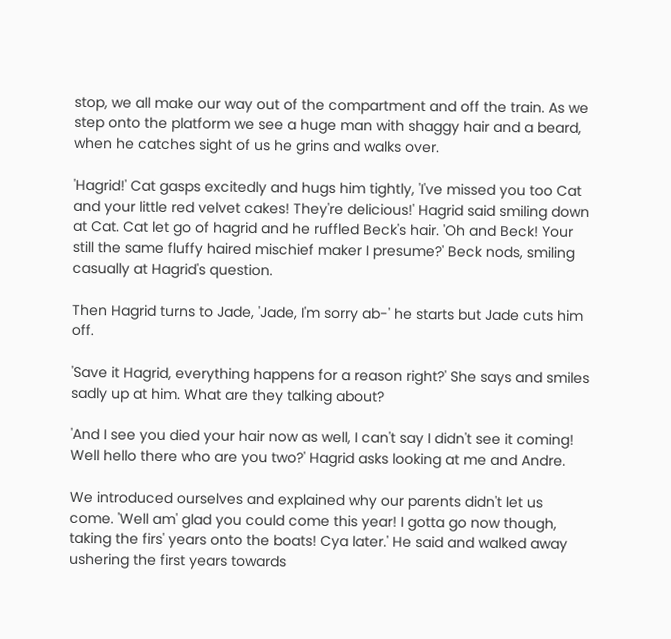stop, we all make our way out of the compartment and off the train. As we step onto the platform we see a huge man with shaggy hair and a beard, when he catches sight of us he grins and walks over.

'Hagrid!' Cat gasps excitedly and hugs him tightly, 'I've missed you too Cat and your little red velvet cakes! They're delicious!' Hagrid said smiling down at Cat. Cat let go of hagrid and he ruffled Beck's hair. 'Oh and Beck! Your still the same fluffy haired mischief maker I presume?' Beck nods, smiling casually at Hagrid's question.

Then Hagrid turns to Jade, 'Jade, I'm sorry ab-' he starts but Jade cuts him off.

'Save it Hagrid, everything happens for a reason right?' She says and smiles sadly up at him. What are they talking about?

'And I see you died your hair now as well, I can't say I didn't see it coming! Well hello there who are you two?' Hagrid asks looking at me and Andre.

We introduced ourselves and explained why our parents didn't let us come. 'Well am' glad you could come this year! I gotta go now though, taking the firs' years onto the boats! Cya later.' He said and walked away ushering the first years towards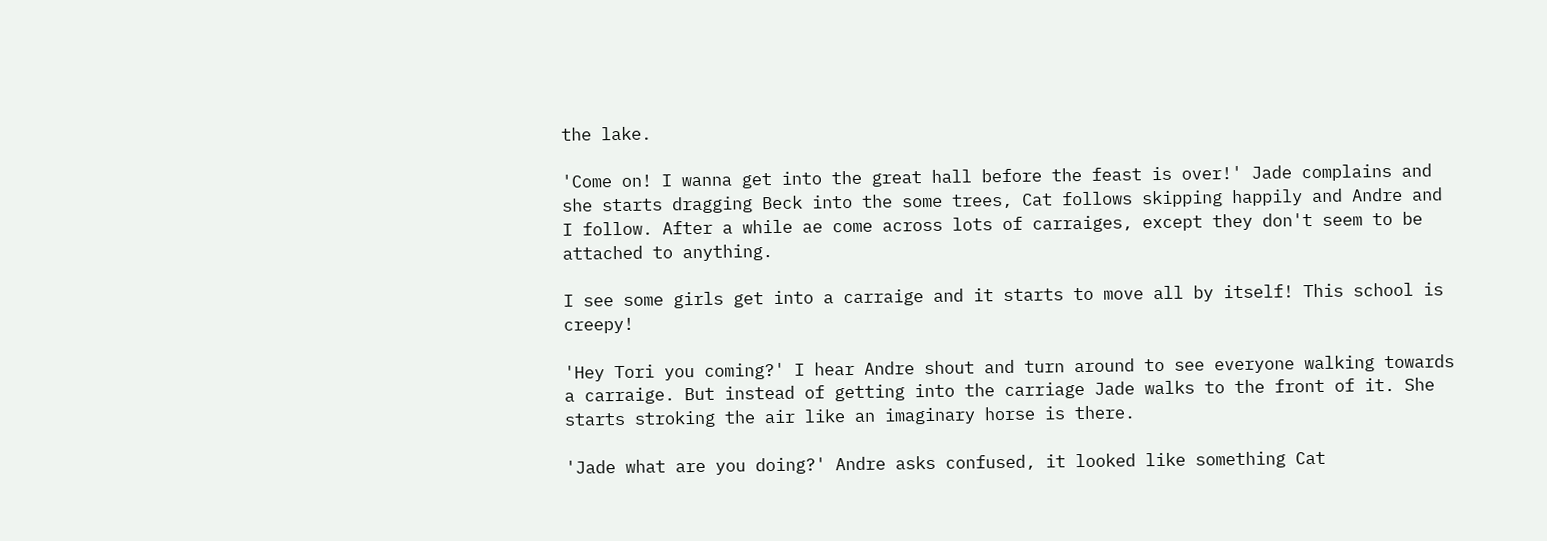the lake.

'Come on! I wanna get into the great hall before the feast is over!' Jade complains and she starts dragging Beck into the some trees, Cat follows skipping happily and Andre and I follow. After a while ae come across lots of carraiges, except they don't seem to be attached to anything.

I see some girls get into a carraige and it starts to move all by itself! This school is creepy!

'Hey Tori you coming?' I hear Andre shout and turn around to see everyone walking towards a carraige. But instead of getting into the carriage Jade walks to the front of it. She starts stroking the air like an imaginary horse is there.

'Jade what are you doing?' Andre asks confused, it looked like something Cat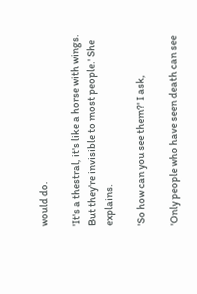would do.

'It's a thestral, it's like a horse with wings. But they're invisible to most people.' She explains.

'So how can you see them?' I ask,

'Only people who have seen death can see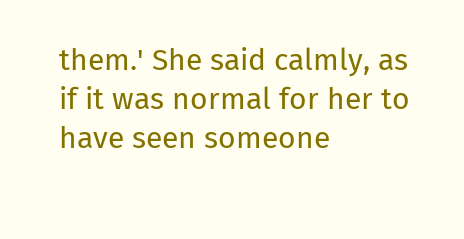them.' She said calmly, as if it was normal for her to have seen someone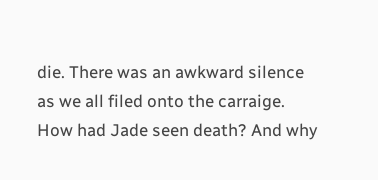die. There was an awkward silence as we all filed onto the carraige. How had Jade seen death? And why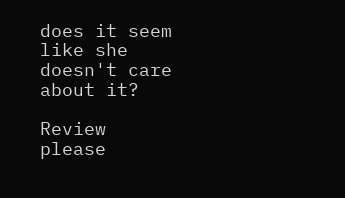does it seem like she doesn't care about it?

Review please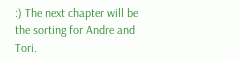:) The next chapter will be the sorting for Andre and Tori.